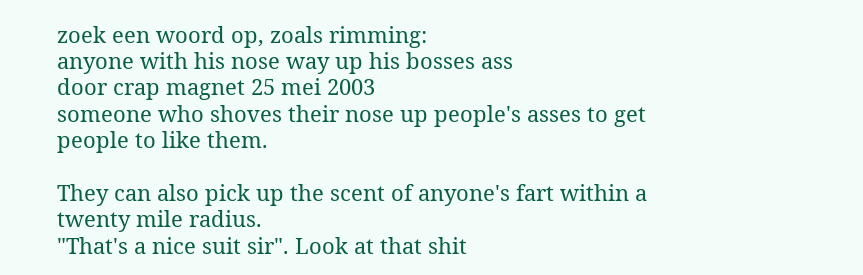zoek een woord op, zoals rimming:
anyone with his nose way up his bosses ass
door crap magnet 25 mei 2003
someone who shoves their nose up people's asses to get people to like them.

They can also pick up the scent of anyone's fart within a twenty mile radius.
"That's a nice suit sir". Look at that shit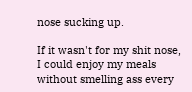nose sucking up.

If it wasn't for my shit nose, I could enjoy my meals without smelling ass every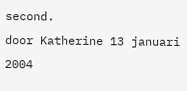second.
door Katherine 13 januari 2004